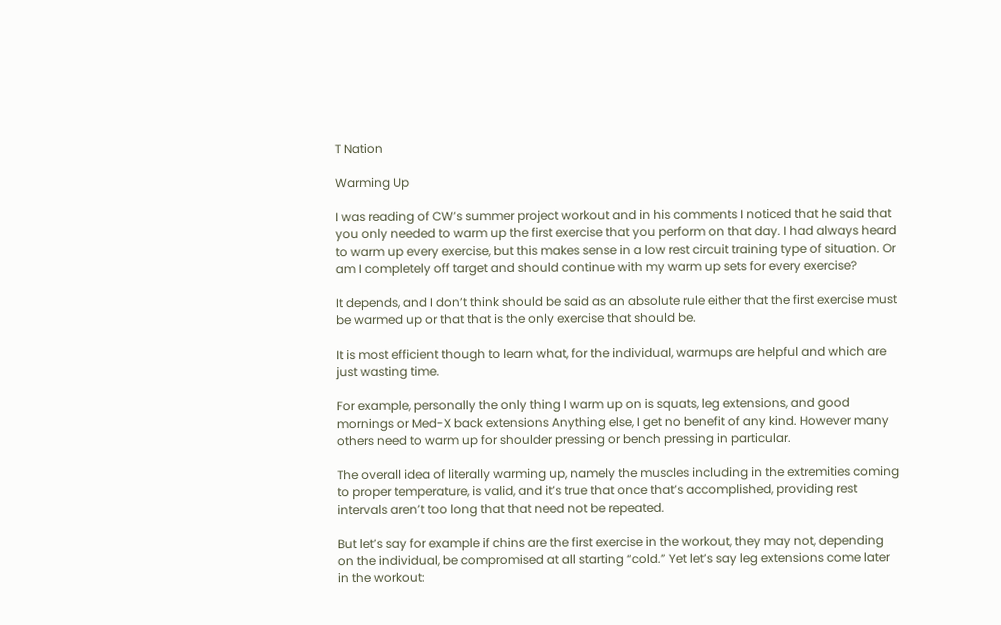T Nation

Warming Up

I was reading of CW’s summer project workout and in his comments I noticed that he said that you only needed to warm up the first exercise that you perform on that day. I had always heard to warm up every exercise, but this makes sense in a low rest circuit training type of situation. Or am I completely off target and should continue with my warm up sets for every exercise?

It depends, and I don’t think should be said as an absolute rule either that the first exercise must be warmed up or that that is the only exercise that should be.

It is most efficient though to learn what, for the individual, warmups are helpful and which are just wasting time.

For example, personally the only thing I warm up on is squats, leg extensions, and good mornings or Med-X back extensions Anything else, I get no benefit of any kind. However many others need to warm up for shoulder pressing or bench pressing in particular.

The overall idea of literally warming up, namely the muscles including in the extremities coming to proper temperature, is valid, and it’s true that once that’s accomplished, providing rest intervals aren’t too long that that need not be repeated.

But let’s say for example if chins are the first exercise in the workout, they may not, depending on the individual, be compromised at all starting “cold.” Yet let’s say leg extensions come later in the workout: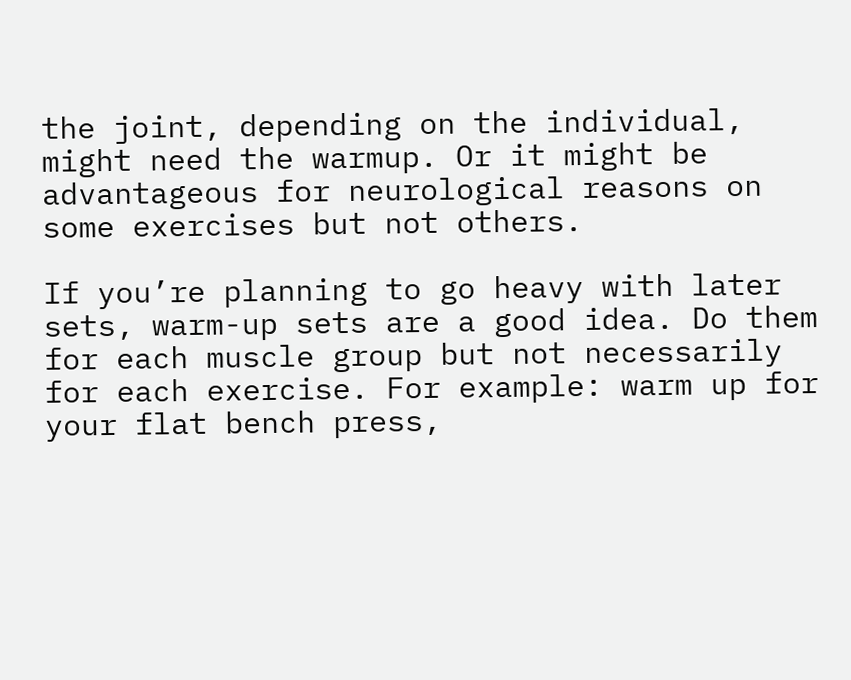the joint, depending on the individual, might need the warmup. Or it might be advantageous for neurological reasons on some exercises but not others.

If you’re planning to go heavy with later sets, warm-up sets are a good idea. Do them for each muscle group but not necessarily for each exercise. For example: warm up for your flat bench press,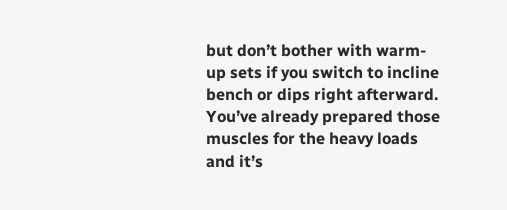but don’t bother with warm-up sets if you switch to incline bench or dips right afterward. You’ve already prepared those muscles for the heavy loads and it’s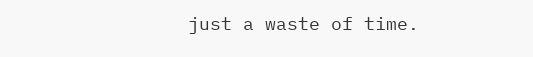just a waste of time.